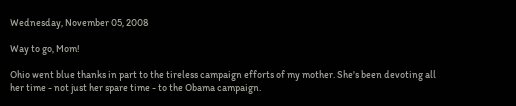Wednesday, November 05, 2008

Way to go, Mom!

Ohio went blue thanks in part to the tireless campaign efforts of my mother. She's been devoting all her time - not just her spare time - to the Obama campaign.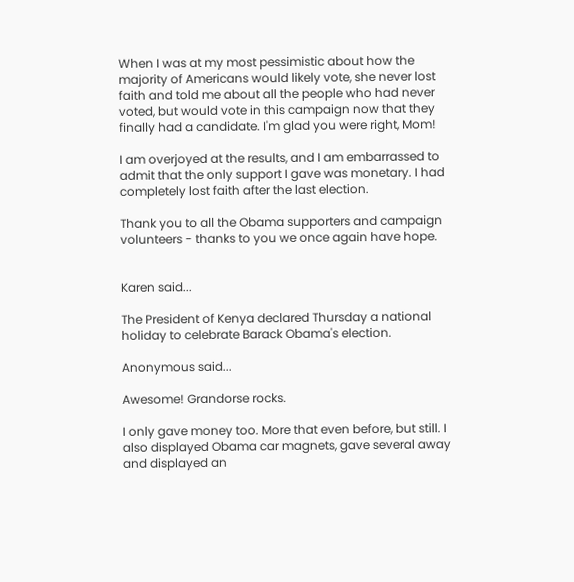When I was at my most pessimistic about how the majority of Americans would likely vote, she never lost faith and told me about all the people who had never voted, but would vote in this campaign now that they finally had a candidate. I'm glad you were right, Mom!

I am overjoyed at the results, and I am embarrassed to admit that the only support I gave was monetary. I had completely lost faith after the last election.

Thank you to all the Obama supporters and campaign volunteers - thanks to you we once again have hope.


Karen said...

The President of Kenya declared Thursday a national holiday to celebrate Barack Obama's election.

Anonymous said...

Awesome! Grandorse rocks.

I only gave money too. More that even before, but still. I also displayed Obama car magnets, gave several away and displayed an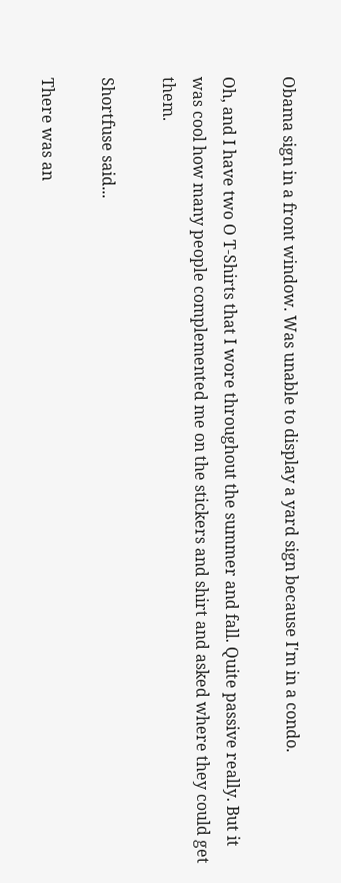Obama sign in a front window. Was unable to display a yard sign because I'm in a condo.

Oh, and I have two O T-Shirts that I wore throughout the summer and fall. Quite passive really. But it was cool how many people complemented me on the stickers and shirt and asked where they could get them.

Shortfuse said...

There was an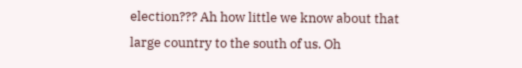election??? Ah how little we know about that large country to the south of us. Oh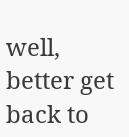well, better get back to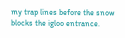my trap lines before the snow blocks the igloo entrance.